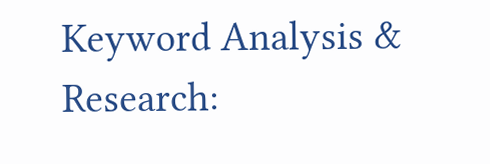Keyword Analysis & Research: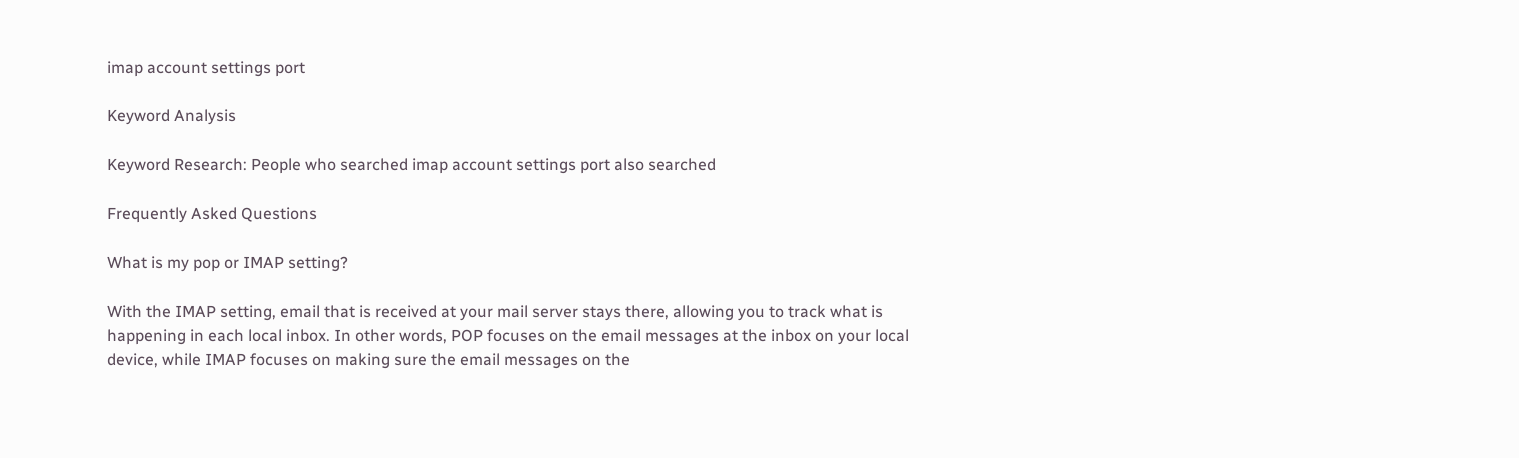imap account settings port

Keyword Analysis

Keyword Research: People who searched imap account settings port also searched

Frequently Asked Questions

What is my pop or IMAP setting?

With the IMAP setting, email that is received at your mail server stays there, allowing you to track what is happening in each local inbox. In other words, POP focuses on the email messages at the inbox on your local device, while IMAP focuses on making sure the email messages on the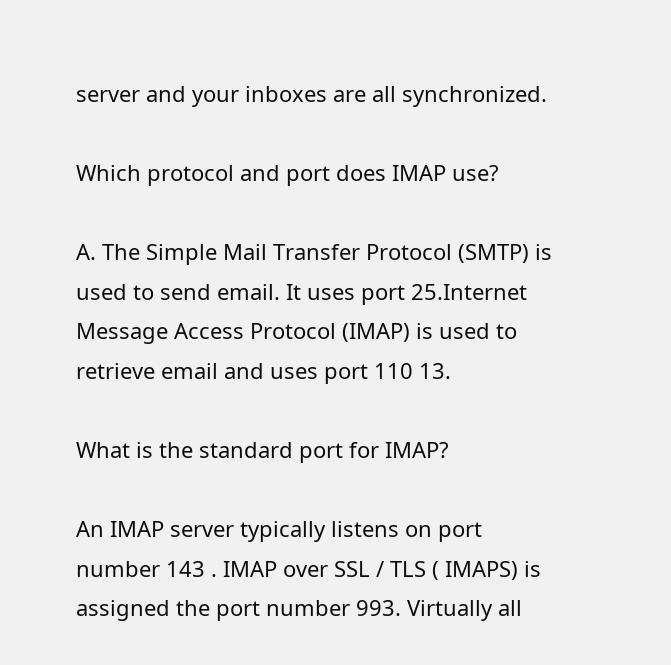server and your inboxes are all synchronized.

Which protocol and port does IMAP use?

A. The Simple Mail Transfer Protocol (SMTP) is used to send email. It uses port 25.Internet Message Access Protocol (IMAP) is used to retrieve email and uses port 110 13.

What is the standard port for IMAP?

An IMAP server typically listens on port number 143 . IMAP over SSL / TLS ( IMAPS) is assigned the port number 993. Virtually all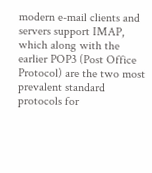modern e-mail clients and servers support IMAP, which along with the earlier POP3 (Post Office Protocol) are the two most prevalent standard protocols for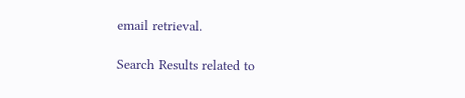email retrieval.

Search Results related to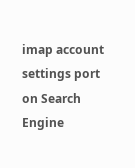imap account settings port on Search Engine